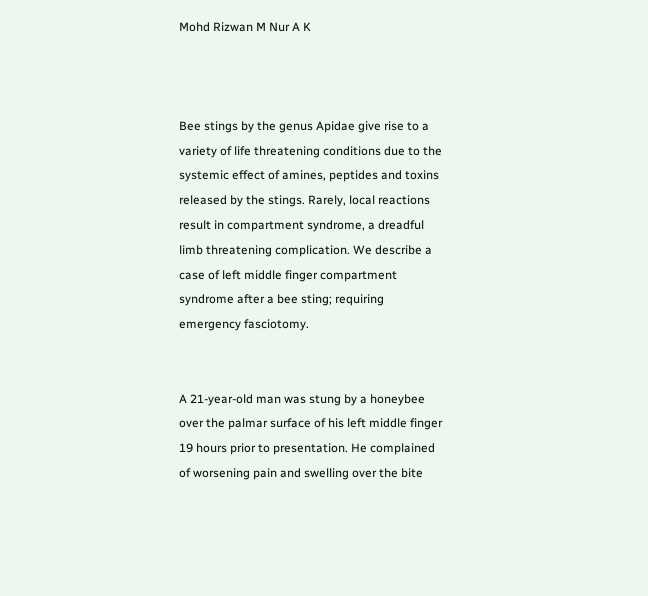Mohd Rizwan M Nur A K



Bee stings by the genus Apidae give rise to a variety of life threatening conditions due to the systemic effect of amines, peptides and toxins released by the stings. Rarely, local reactions result in compartment syndrome, a dreadful limb threatening complication. We describe a case of left middle finger compartment syndrome after a bee sting; requiring emergency fasciotomy.


A 21-year-old man was stung by a honeybee over the palmar surface of his left middle finger 19 hours prior to presentation. He complained of worsening pain and swelling over the bite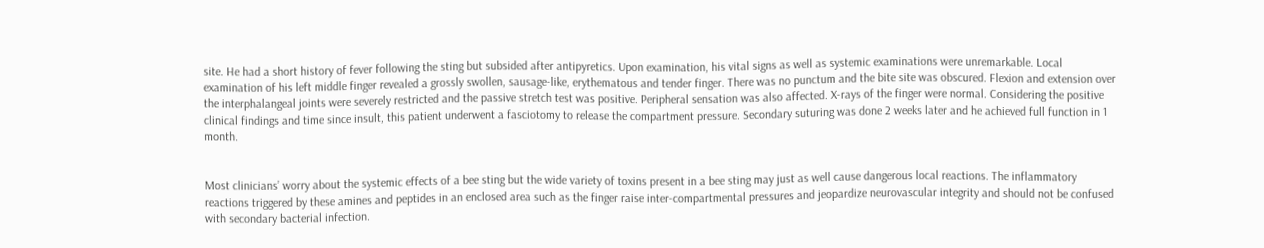site. He had a short history of fever following the sting but subsided after antipyretics. Upon examination, his vital signs as well as systemic examinations were unremarkable. Local examination of his left middle finger revealed a grossly swollen, sausage-like, erythematous and tender finger. There was no punctum and the bite site was obscured. Flexion and extension over the interphalangeal joints were severely restricted and the passive stretch test was positive. Peripheral sensation was also affected. X-rays of the finger were normal. Considering the positive clinical findings and time since insult, this patient underwent a fasciotomy to release the compartment pressure. Secondary suturing was done 2 weeks later and he achieved full function in 1 month.


Most clinicians’ worry about the systemic effects of a bee sting but the wide variety of toxins present in a bee sting may just as well cause dangerous local reactions. The inflammatory reactions triggered by these amines and peptides in an enclosed area such as the finger raise inter-compartmental pressures and jeopardize neurovascular integrity and should not be confused with secondary bacterial infection.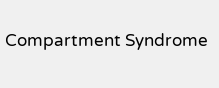Compartment Syndrome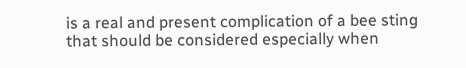is a real and present complication of a bee sting that should be considered especially when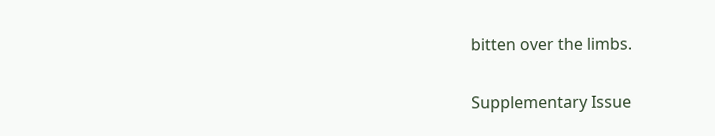bitten over the limbs.


Supplementary Issue